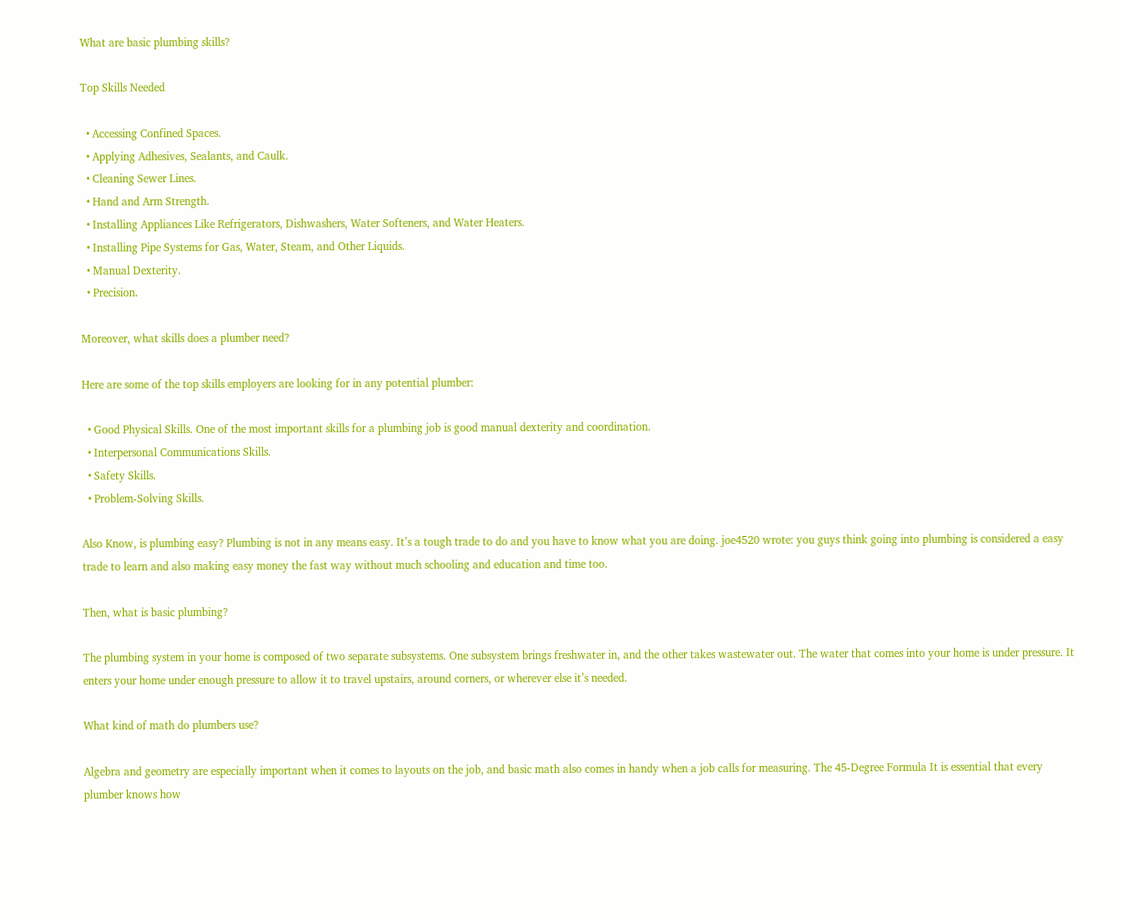What are basic plumbing skills?

Top Skills Needed

  • Accessing Confined Spaces.
  • Applying Adhesives, Sealants, and Caulk.
  • Cleaning Sewer Lines.
  • Hand and Arm Strength.
  • Installing Appliances Like Refrigerators, Dishwashers, Water Softeners, and Water Heaters.
  • Installing Pipe Systems for Gas, Water, Steam, and Other Liquids.
  • Manual Dexterity.
  • Precision.

Moreover, what skills does a plumber need?

Here are some of the top skills employers are looking for in any potential plumber:

  • Good Physical Skills. One of the most important skills for a plumbing job is good manual dexterity and coordination.
  • Interpersonal Communications Skills.
  • Safety Skills.
  • Problem-Solving Skills.

Also Know, is plumbing easy? Plumbing is not in any means easy. It’s a tough trade to do and you have to know what you are doing. joe4520 wrote: you guys think going into plumbing is considered a easy trade to learn and also making easy money the fast way without much schooling and education and time too.

Then, what is basic plumbing?

The plumbing system in your home is composed of two separate subsystems. One subsystem brings freshwater in, and the other takes wastewater out. The water that comes into your home is under pressure. It enters your home under enough pressure to allow it to travel upstairs, around corners, or wherever else it’s needed.

What kind of math do plumbers use?

Algebra and geometry are especially important when it comes to layouts on the job, and basic math also comes in handy when a job calls for measuring. The 45-Degree Formula It is essential that every plumber knows how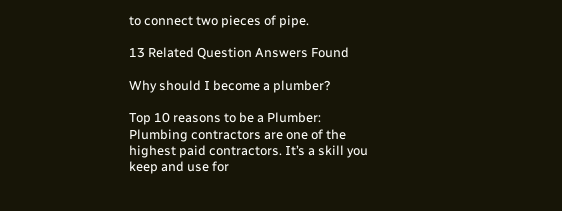to connect two pieces of pipe.

13 Related Question Answers Found

Why should I become a plumber?

Top 10 reasons to be a Plumber: Plumbing contractors are one of the highest paid contractors. It’s a skill you keep and use for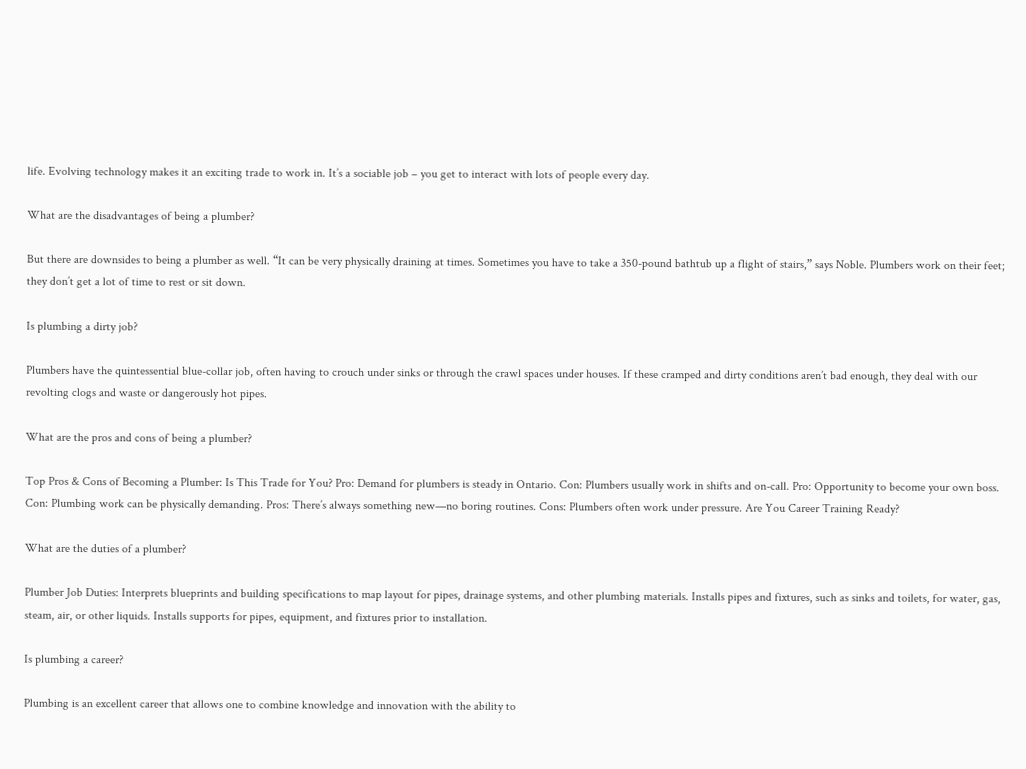life. Evolving technology makes it an exciting trade to work in. It’s a sociable job – you get to interact with lots of people every day.

What are the disadvantages of being a plumber?

But there are downsides to being a plumber as well. “It can be very physically draining at times. Sometimes you have to take a 350-pound bathtub up a flight of stairs,” says Noble. Plumbers work on their feet; they don’t get a lot of time to rest or sit down.

Is plumbing a dirty job?

Plumbers have the quintessential blue-collar job, often having to crouch under sinks or through the crawl spaces under houses. If these cramped and dirty conditions aren’t bad enough, they deal with our revolting clogs and waste or dangerously hot pipes.

What are the pros and cons of being a plumber?

Top Pros & Cons of Becoming a Plumber: Is This Trade for You? Pro: Demand for plumbers is steady in Ontario. Con: Plumbers usually work in shifts and on-call. Pro: Opportunity to become your own boss. Con: Plumbing work can be physically demanding. Pros: There’s always something new—no boring routines. Cons: Plumbers often work under pressure. Are You Career Training Ready?

What are the duties of a plumber?

Plumber Job Duties: Interprets blueprints and building specifications to map layout for pipes, drainage systems, and other plumbing materials. Installs pipes and fixtures, such as sinks and toilets, for water, gas, steam, air, or other liquids. Installs supports for pipes, equipment, and fixtures prior to installation.

Is plumbing a career?

Plumbing is an excellent career that allows one to combine knowledge and innovation with the ability to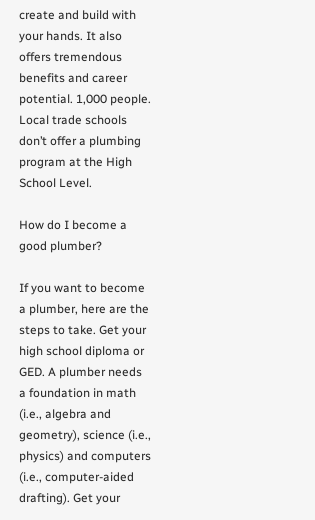create and build with your hands. It also offers tremendous benefits and career potential. 1,000 people. Local trade schools don’t offer a plumbing program at the High School Level.

How do I become a good plumber?

If you want to become a plumber, here are the steps to take. Get your high school diploma or GED. A plumber needs a foundation in math (i.e., algebra and geometry), science (i.e., physics) and computers (i.e., computer-aided drafting). Get your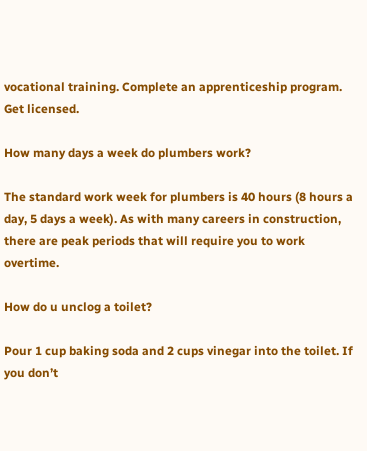vocational training. Complete an apprenticeship program. Get licensed.

How many days a week do plumbers work?

The standard work week for plumbers is 40 hours (8 hours a day, 5 days a week). As with many careers in construction, there are peak periods that will require you to work overtime.

How do u unclog a toilet?

Pour 1 cup baking soda and 2 cups vinegar into the toilet. If you don’t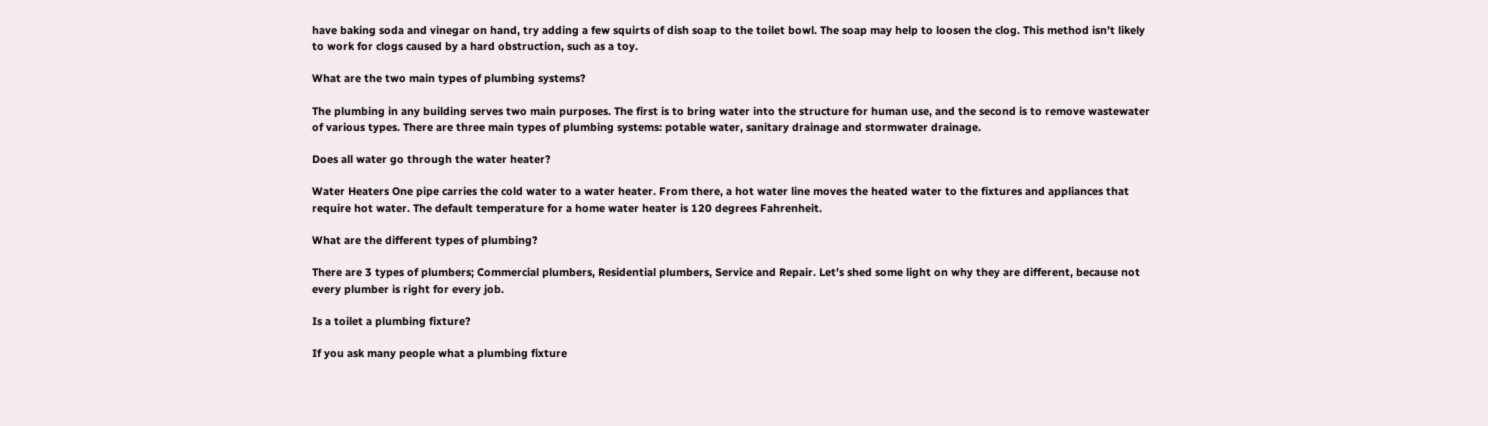have baking soda and vinegar on hand, try adding a few squirts of dish soap to the toilet bowl. The soap may help to loosen the clog. This method isn’t likely to work for clogs caused by a hard obstruction, such as a toy.

What are the two main types of plumbing systems?

The plumbing in any building serves two main purposes. The first is to bring water into the structure for human use, and the second is to remove wastewater of various types. There are three main types of plumbing systems: potable water, sanitary drainage and stormwater drainage.

Does all water go through the water heater?

Water Heaters One pipe carries the cold water to a water heater. From there, a hot water line moves the heated water to the fixtures and appliances that require hot water. The default temperature for a home water heater is 120 degrees Fahrenheit.

What are the different types of plumbing?

There are 3 types of plumbers; Commercial plumbers, Residential plumbers, Service and Repair. Let’s shed some light on why they are different, because not every plumber is right for every job.

Is a toilet a plumbing fixture?

If you ask many people what a plumbing fixture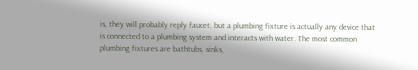is, they will probably reply faucet, but a plumbing fixture is actually any device that is connected to a plumbing system and interacts with water. The most common plumbing fixtures are bathtubs, sinks,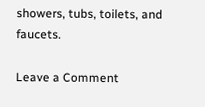showers, tubs, toilets, and faucets.

Leave a Comment